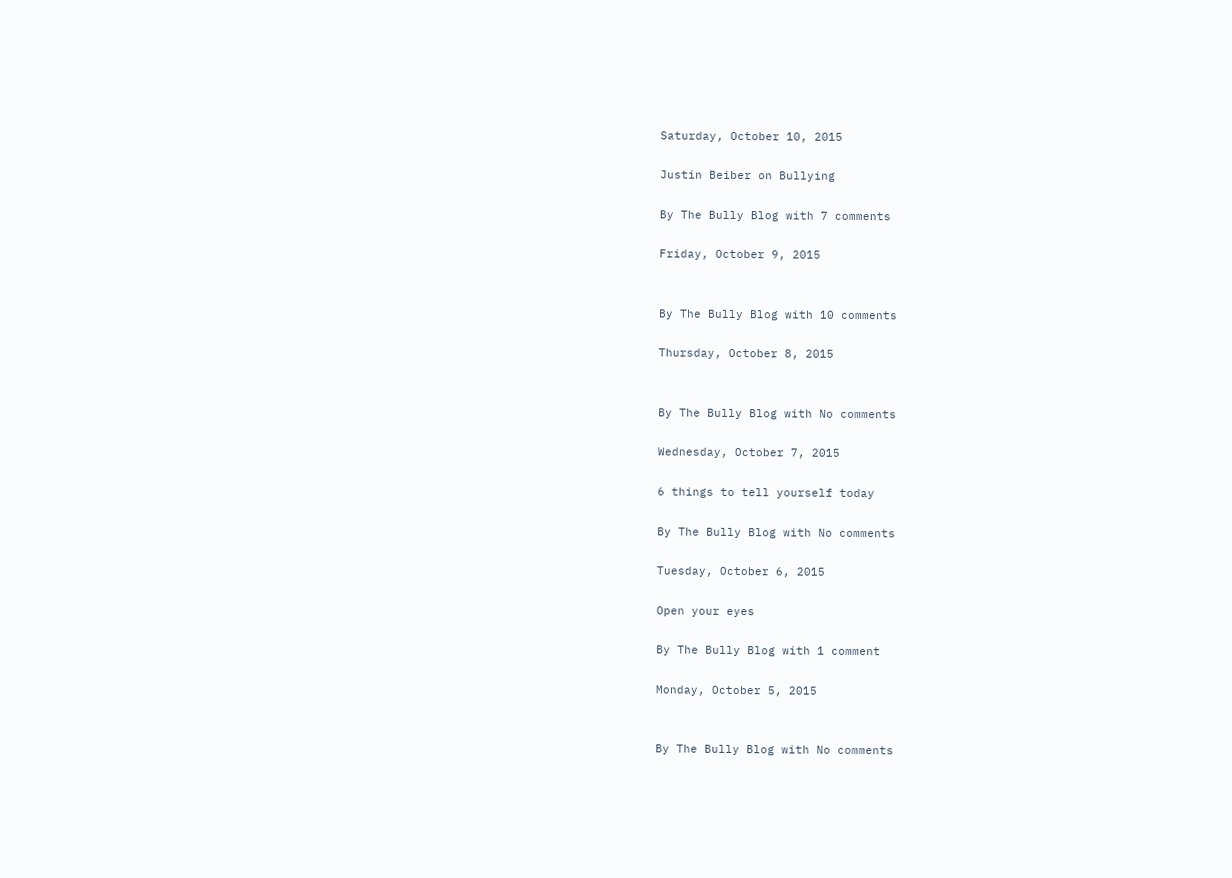Saturday, October 10, 2015

Justin Beiber on Bullying

By The Bully Blog with 7 comments

Friday, October 9, 2015


By The Bully Blog with 10 comments

Thursday, October 8, 2015


By The Bully Blog with No comments

Wednesday, October 7, 2015

6 things to tell yourself today

By The Bully Blog with No comments

Tuesday, October 6, 2015

Open your eyes

By The Bully Blog with 1 comment

Monday, October 5, 2015


By The Bully Blog with No comments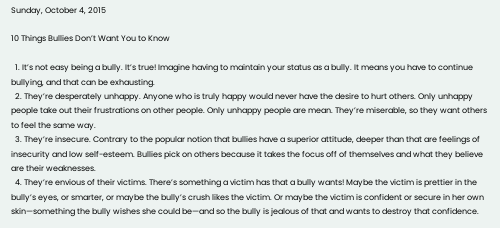Sunday, October 4, 2015

10 Things Bullies Don’t Want You to Know

  1. It’s not easy being a bully. It’s true! Imagine having to maintain your status as a bully. It means you have to continue bullying, and that can be exhausting.
  2. They’re desperately unhappy. Anyone who is truly happy would never have the desire to hurt others. Only unhappy people take out their frustrations on other people. Only unhappy people are mean. They’re miserable, so they want others to feel the same way.
  3. They’re insecure. Contrary to the popular notion that bullies have a superior attitude, deeper than that are feelings of insecurity and low self-esteem. Bullies pick on others because it takes the focus off of themselves and what they believe are their weaknesses.
  4. They’re envious of their victims. There’s something a victim has that a bully wants! Maybe the victim is prettier in the bully’s eyes, or smarter, or maybe the bully’s crush likes the victim. Or maybe the victim is confident or secure in her own skin—something the bully wishes she could be—and so the bully is jealous of that and wants to destroy that confidence.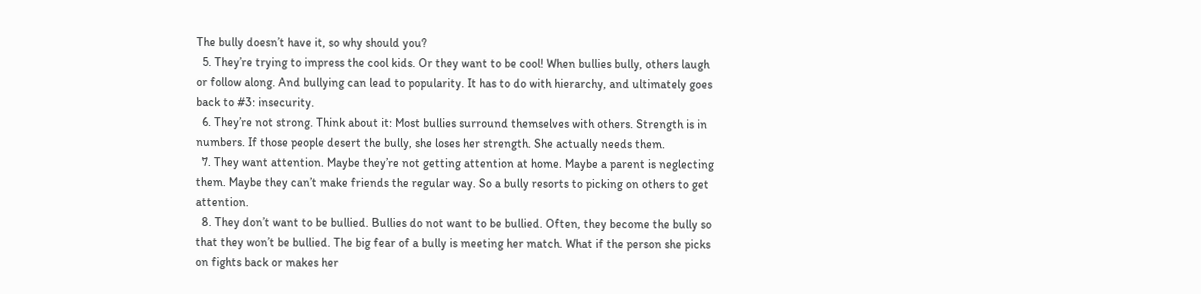The bully doesn’t have it, so why should you?
  5. They’re trying to impress the cool kids. Or they want to be cool! When bullies bully, others laugh or follow along. And bullying can lead to popularity. It has to do with hierarchy, and ultimately goes back to #3: insecurity.
  6. They’re not strong. Think about it: Most bullies surround themselves with others. Strength is in numbers. If those people desert the bully, she loses her strength. She actually needs them.
  7. They want attention. Maybe they’re not getting attention at home. Maybe a parent is neglecting them. Maybe they can’t make friends the regular way. So a bully resorts to picking on others to get attention.
  8. They don’t want to be bullied. Bullies do not want to be bullied. Often, they become the bully so that they won’t be bullied. The big fear of a bully is meeting her match. What if the person she picks on fights back or makes her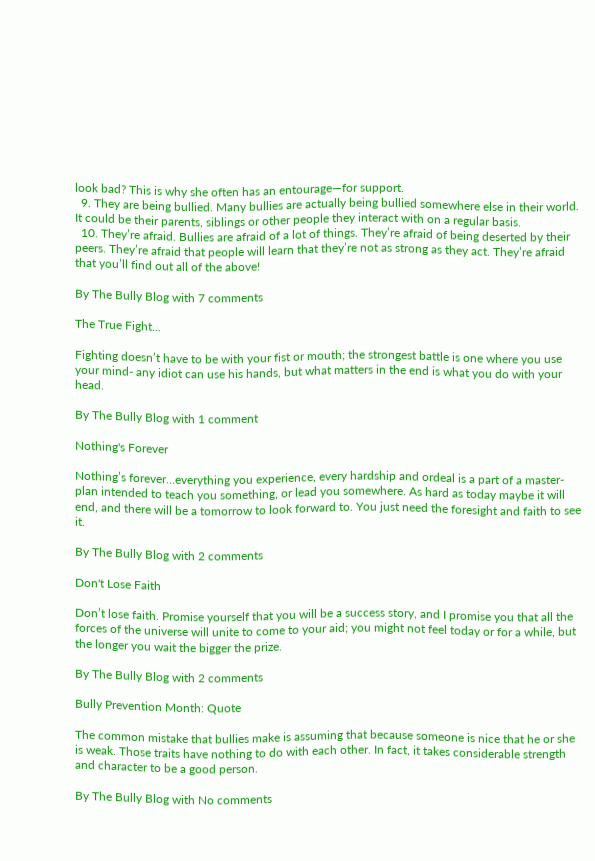look bad? This is why she often has an entourage—for support.
  9. They are being bullied. Many bullies are actually being bullied somewhere else in their world. It could be their parents, siblings or other people they interact with on a regular basis.
  10. They’re afraid. Bullies are afraid of a lot of things. They’re afraid of being deserted by their peers. They’re afraid that people will learn that they’re not as strong as they act. They’re afraid that you’ll find out all of the above!

By The Bully Blog with 7 comments

The True Fight...

Fighting doesn’t have to be with your fist or mouth; the strongest battle is one where you use your mind- any idiot can use his hands, but what matters in the end is what you do with your head.

By The Bully Blog with 1 comment

Nothing's Forever

Nothing’s forever…everything you experience, every hardship and ordeal is a part of a master-plan intended to teach you something, or lead you somewhere. As hard as today maybe it will end, and there will be a tomorrow to look forward to. You just need the foresight and faith to see it.

By The Bully Blog with 2 comments

Don't Lose Faith

Don’t lose faith. Promise yourself that you will be a success story, and I promise you that all the forces of the universe will unite to come to your aid; you might not feel today or for a while, but the longer you wait the bigger the prize.

By The Bully Blog with 2 comments

Bully Prevention Month: Quote

The common mistake that bullies make is assuming that because someone is nice that he or she is weak. Those traits have nothing to do with each other. In fact, it takes considerable strength and character to be a good person.

By The Bully Blog with No comments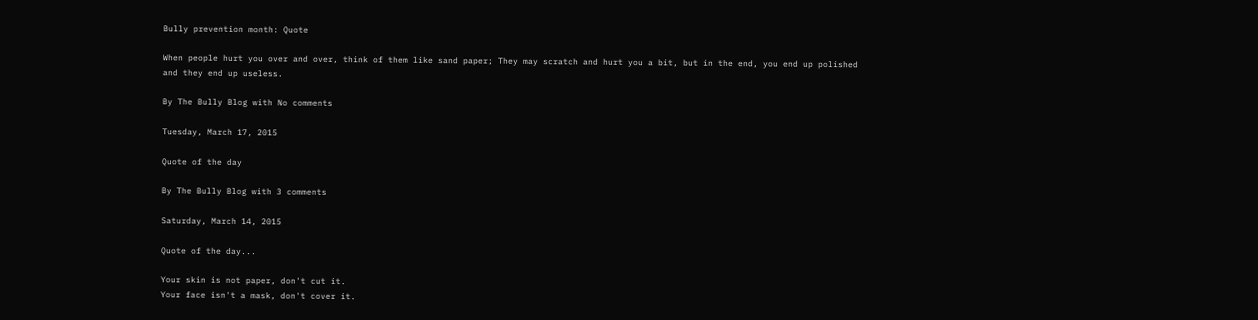Bully prevention month: Quote

When people hurt you over and over, think of them like sand paper; They may scratch and hurt you a bit, but in the end, you end up polished and they end up useless.

By The Bully Blog with No comments

Tuesday, March 17, 2015

Quote of the day

By The Bully Blog with 3 comments

Saturday, March 14, 2015

Quote of the day...

Your skin is not paper, don't cut it.
Your face isn't a mask, don't cover it.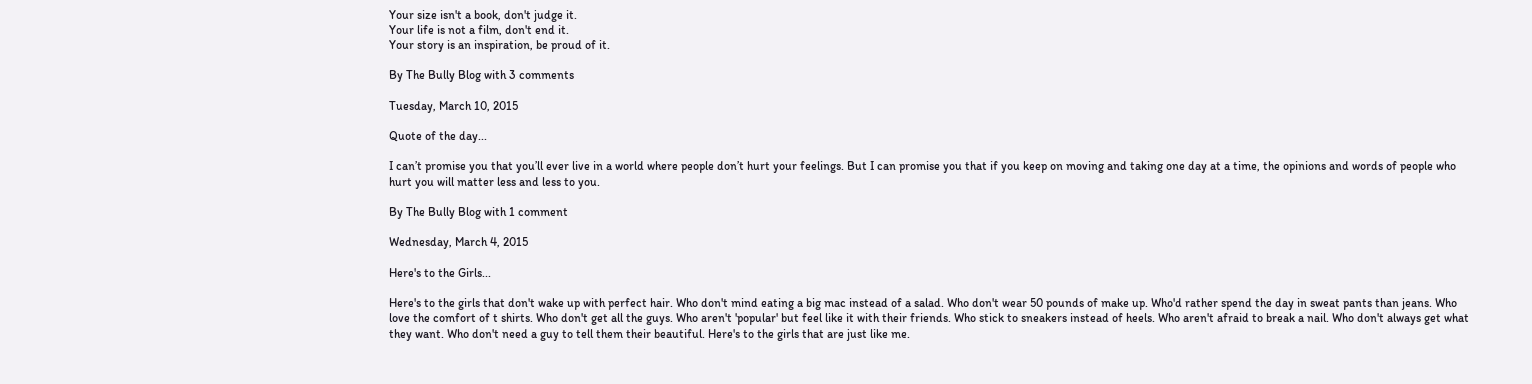Your size isn't a book, don't judge it.
Your life is not a film, don't end it.
Your story is an inspiration, be proud of it.

By The Bully Blog with 3 comments

Tuesday, March 10, 2015

Quote of the day...

I can’t promise you that you’ll ever live in a world where people don’t hurt your feelings. But I can promise you that if you keep on moving and taking one day at a time, the opinions and words of people who hurt you will matter less and less to you.

By The Bully Blog with 1 comment

Wednesday, March 4, 2015

Here's to the Girls...

Here's to the girls that don't wake up with perfect hair. Who don't mind eating a big mac instead of a salad. Who don't wear 50 pounds of make up. Who'd rather spend the day in sweat pants than jeans. Who love the comfort of t shirts. Who don't get all the guys. Who aren't 'popular' but feel like it with their friends. Who stick to sneakers instead of heels. Who aren't afraid to break a nail. Who don't always get what they want. Who don't need a guy to tell them their beautiful. Here's to the girls that are just like me.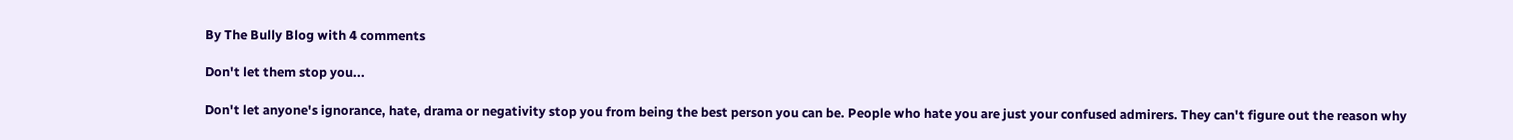By The Bully Blog with 4 comments

Don't let them stop you...

Don't let anyone's ignorance, hate, drama or negativity stop you from being the best person you can be. People who hate you are just your confused admirers. They can't figure out the reason why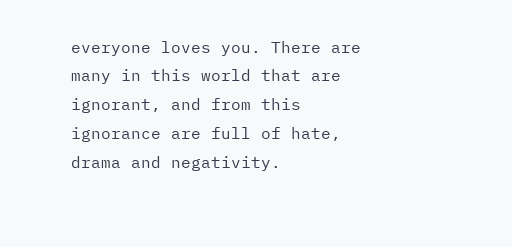everyone loves you. There are many in this world that are ignorant, and from this ignorance are full of hate, drama and negativity.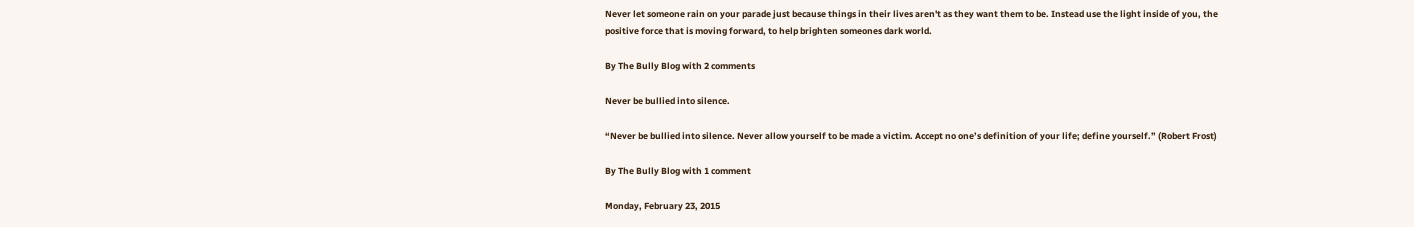Never let someone rain on your parade just because things in their lives aren't as they want them to be. Instead use the light inside of you, the positive force that is moving forward, to help brighten someones dark world.

By The Bully Blog with 2 comments

Never be bullied into silence.

“Never be bullied into silence. Never allow yourself to be made a victim. Accept no one’s definition of your life; define yourself.” (Robert Frost)

By The Bully Blog with 1 comment

Monday, February 23, 2015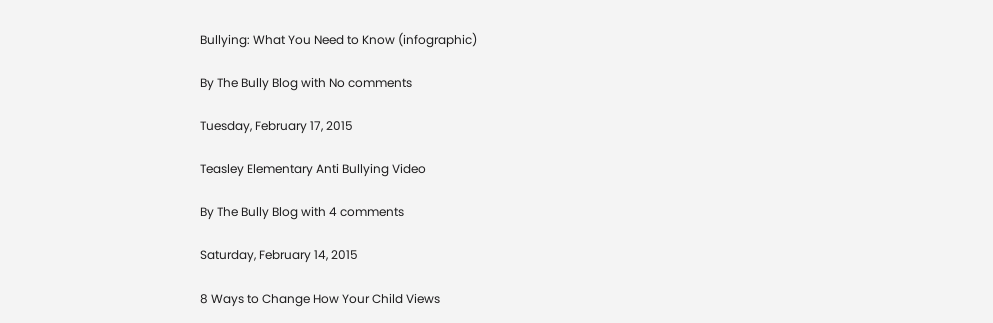Bullying: What You Need to Know (infographic)

By The Bully Blog with No comments

Tuesday, February 17, 2015

Teasley Elementary Anti Bullying Video

By The Bully Blog with 4 comments

Saturday, February 14, 2015

8 Ways to Change How Your Child Views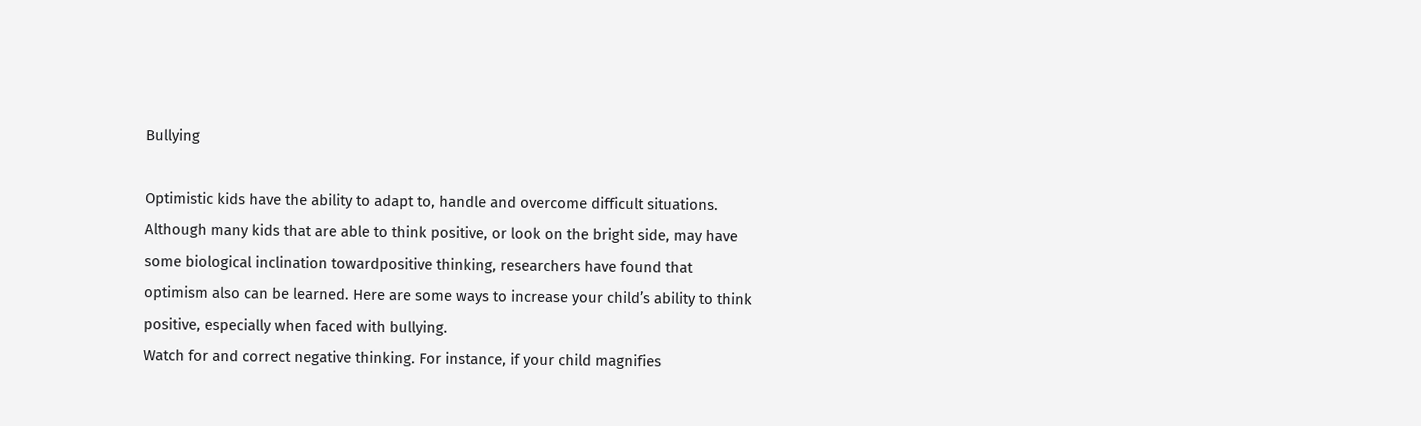Bullying

Optimistic kids have the ability to adapt to, handle and overcome difficult situations. Although many kids that are able to think positive, or look on the bright side, may have some biological inclination towardpositive thinking, researchers have found that optimism also can be learned. Here are some ways to increase your child’s ability to think positive, especially when faced with bullying.
Watch for and correct negative thinking. For instance, if your child magnifies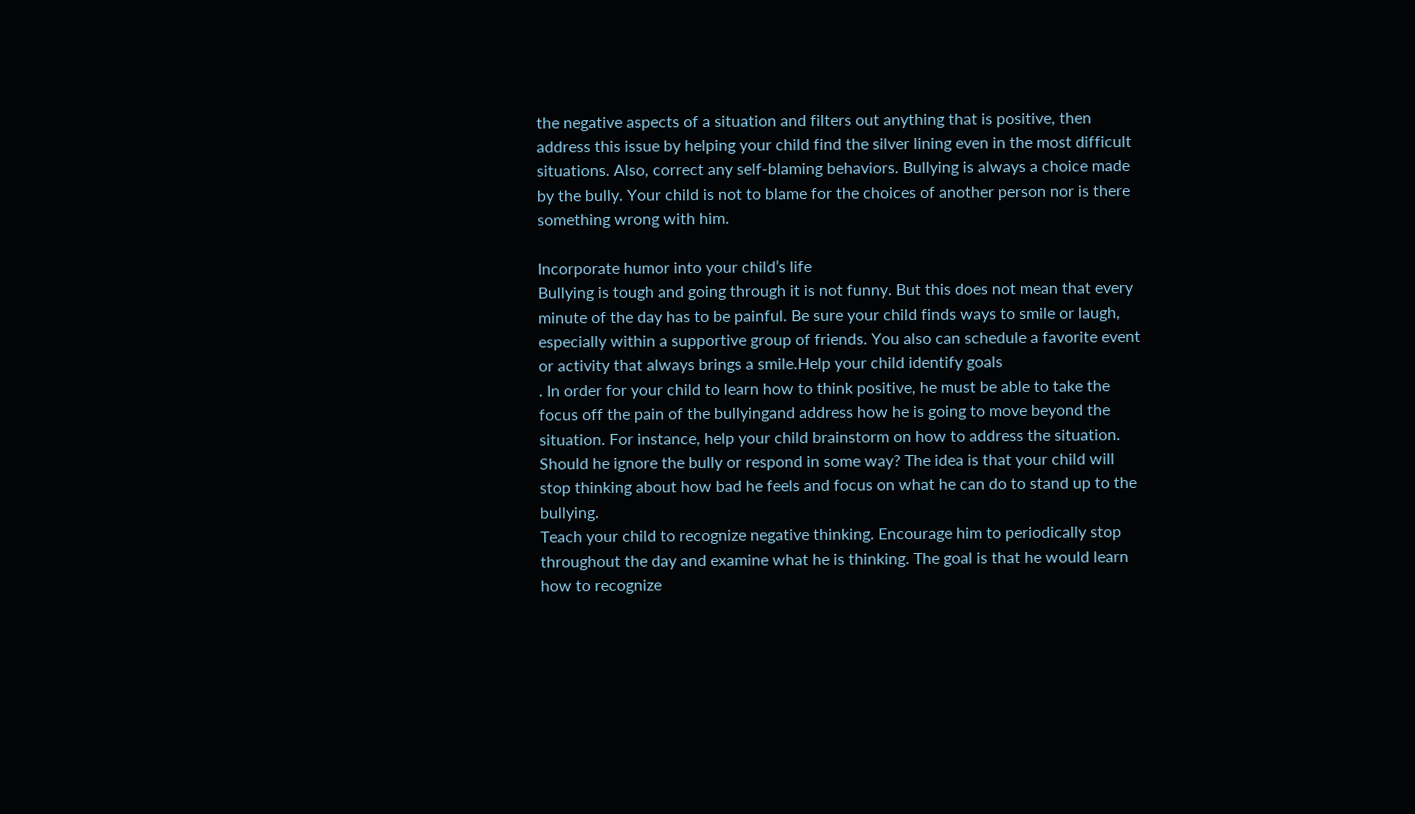the negative aspects of a situation and filters out anything that is positive, then address this issue by helping your child find the silver lining even in the most difficult situations. Also, correct any self-blaming behaviors. Bullying is always a choice made by the bully. Your child is not to blame for the choices of another person nor is there something wrong with him.

Incorporate humor into your child’s life
Bullying is tough and going through it is not funny. But this does not mean that every minute of the day has to be painful. Be sure your child finds ways to smile or laugh, especially within a supportive group of friends. You also can schedule a favorite event or activity that always brings a smile.Help your child identify goals
. In order for your child to learn how to think positive, he must be able to take the focus off the pain of the bullyingand address how he is going to move beyond the situation. For instance, help your child brainstorm on how to address the situation. Should he ignore the bully or respond in some way? The idea is that your child will stop thinking about how bad he feels and focus on what he can do to stand up to the bullying.
Teach your child to recognize negative thinking. Encourage him to periodically stop throughout the day and examine what he is thinking. The goal is that he would learn how to recognize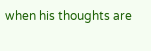when his thoughts are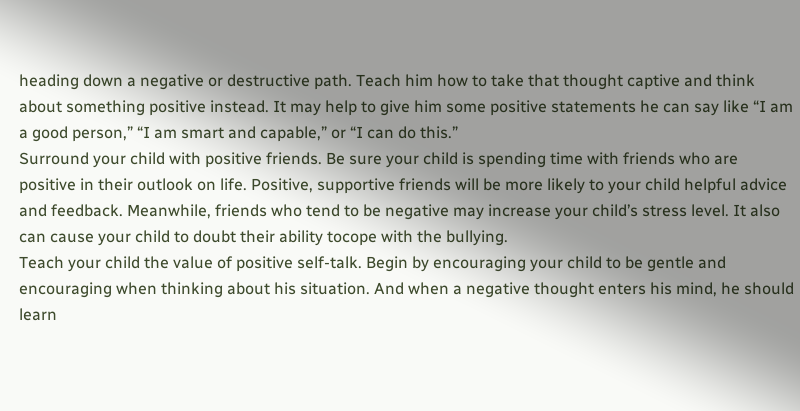heading down a negative or destructive path. Teach him how to take that thought captive and think about something positive instead. It may help to give him some positive statements he can say like “I am a good person,” “I am smart and capable,” or “I can do this.”
Surround your child with positive friends. Be sure your child is spending time with friends who are positive in their outlook on life. Positive, supportive friends will be more likely to your child helpful advice and feedback. Meanwhile, friends who tend to be negative may increase your child’s stress level. It also can cause your child to doubt their ability tocope with the bullying.
Teach your child the value of positive self-talk. Begin by encouraging your child to be gentle and encouraging when thinking about his situation. And when a negative thought enters his mind, he should learn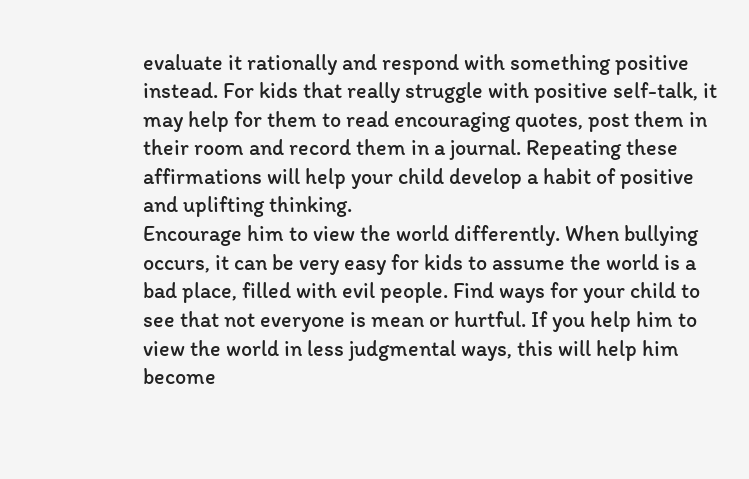evaluate it rationally and respond with something positive instead. For kids that really struggle with positive self-talk, it may help for them to read encouraging quotes, post them in their room and record them in a journal. Repeating these affirmations will help your child develop a habit of positive and uplifting thinking.
Encourage him to view the world differently. When bullying occurs, it can be very easy for kids to assume the world is a bad place, filled with evil people. Find ways for your child to see that not everyone is mean or hurtful. If you help him to view the world in less judgmental ways, this will help him become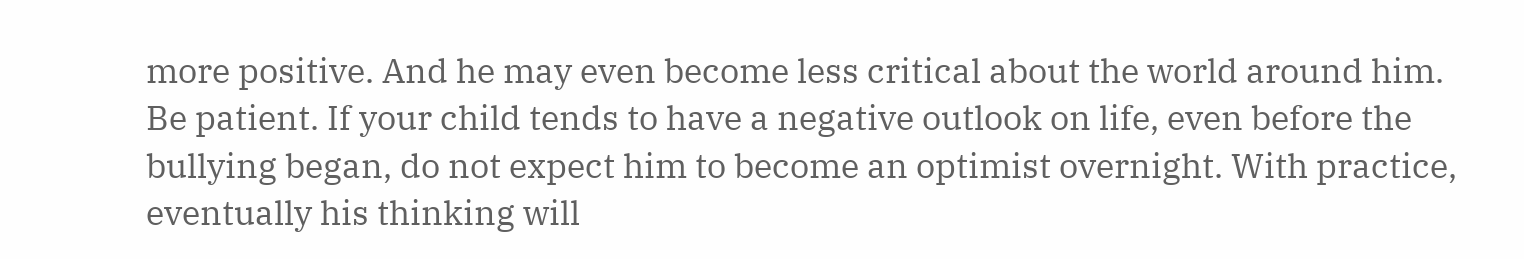more positive. And he may even become less critical about the world around him.
Be patient. If your child tends to have a negative outlook on life, even before the bullying began, do not expect him to become an optimist overnight. With practice, eventually his thinking will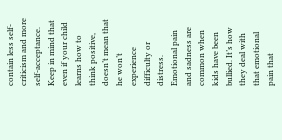contain less self-criticism and more self-acceptance.
Keep in mind that even if your child learns how to think positive, doesn’t mean that he won’t experience difficulty or distress. Emotional pain and sadness are common when kids have been bullied. It’s how they deal with that emotional pain that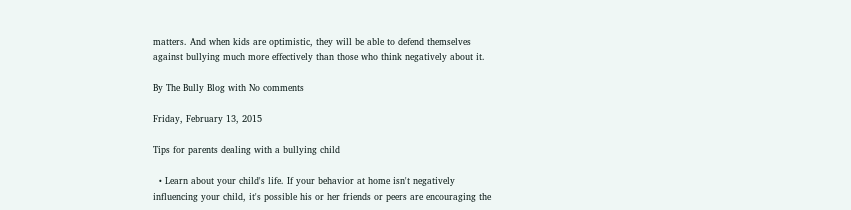matters. And when kids are optimistic, they will be able to defend themselves against bullying much more effectively than those who think negatively about it.

By The Bully Blog with No comments

Friday, February 13, 2015

Tips for parents dealing with a bullying child

  • Learn about your child's life. If your behavior at home isn't negatively influencing your child, it's possible his or her friends or peers are encouraging the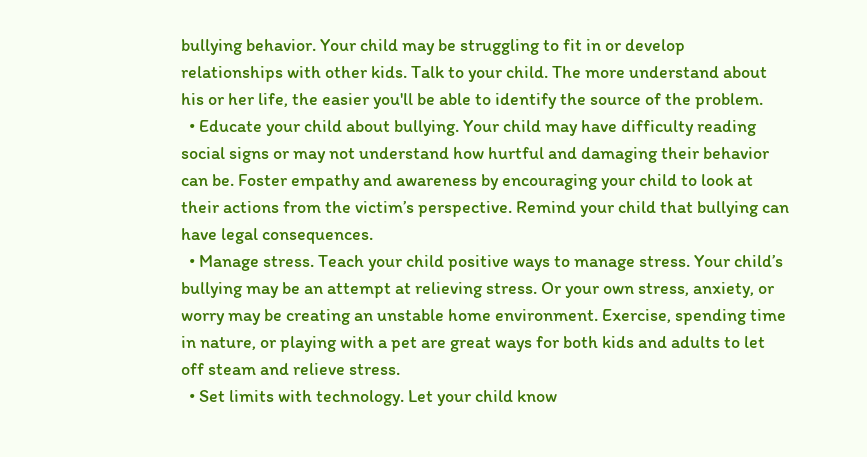bullying behavior. Your child may be struggling to fit in or develop relationships with other kids. Talk to your child. The more understand about his or her life, the easier you'll be able to identify the source of the problem.
  • Educate your child about bullying. Your child may have difficulty reading social signs or may not understand how hurtful and damaging their behavior can be. Foster empathy and awareness by encouraging your child to look at their actions from the victim’s perspective. Remind your child that bullying can have legal consequences.
  • Manage stress. Teach your child positive ways to manage stress. Your child’s bullying may be an attempt at relieving stress. Or your own stress, anxiety, or worry may be creating an unstable home environment. Exercise, spending time in nature, or playing with a pet are great ways for both kids and adults to let off steam and relieve stress.
  • Set limits with technology. Let your child know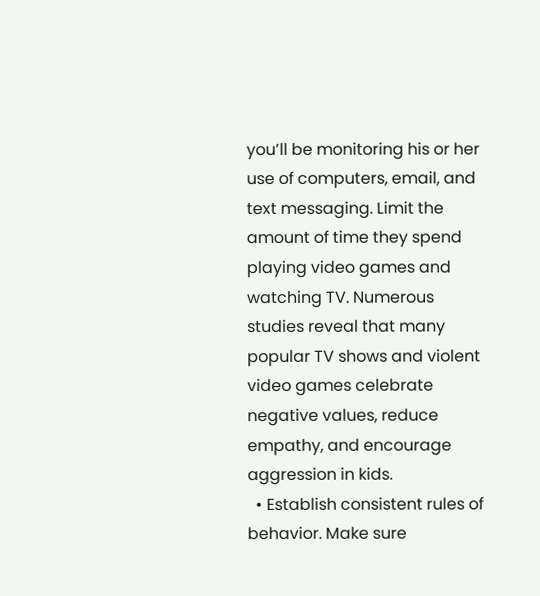you’ll be monitoring his or her use of computers, email, and text messaging. Limit the amount of time they spend playing video games and watching TV. Numerous studies reveal that many popular TV shows and violent video games celebrate negative values, reduce empathy, and encourage aggression in kids.
  • Establish consistent rules of behavior. Make sure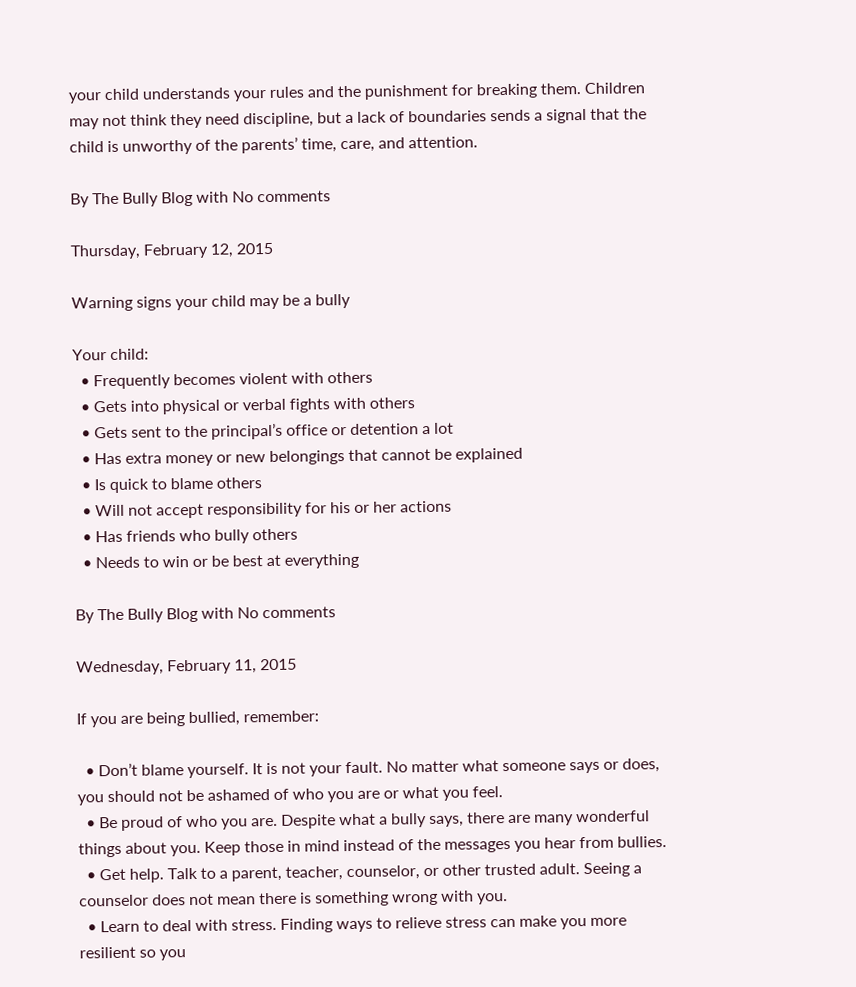your child understands your rules and the punishment for breaking them. Children may not think they need discipline, but a lack of boundaries sends a signal that the child is unworthy of the parents’ time, care, and attention.

By The Bully Blog with No comments

Thursday, February 12, 2015

Warning signs your child may be a bully

Your child:
  • Frequently becomes violent with others
  • Gets into physical or verbal fights with others
  • Gets sent to the principal’s office or detention a lot
  • Has extra money or new belongings that cannot be explained
  • Is quick to blame others
  • Will not accept responsibility for his or her actions
  • Has friends who bully others
  • Needs to win or be best at everything

By The Bully Blog with No comments

Wednesday, February 11, 2015

If you are being bullied, remember:

  • Don’t blame yourself. It is not your fault. No matter what someone says or does, you should not be ashamed of who you are or what you feel.
  • Be proud of who you are. Despite what a bully says, there are many wonderful things about you. Keep those in mind instead of the messages you hear from bullies.
  • Get help. Talk to a parent, teacher, counselor, or other trusted adult. Seeing a counselor does not mean there is something wrong with you.
  • Learn to deal with stress. Finding ways to relieve stress can make you more resilient so you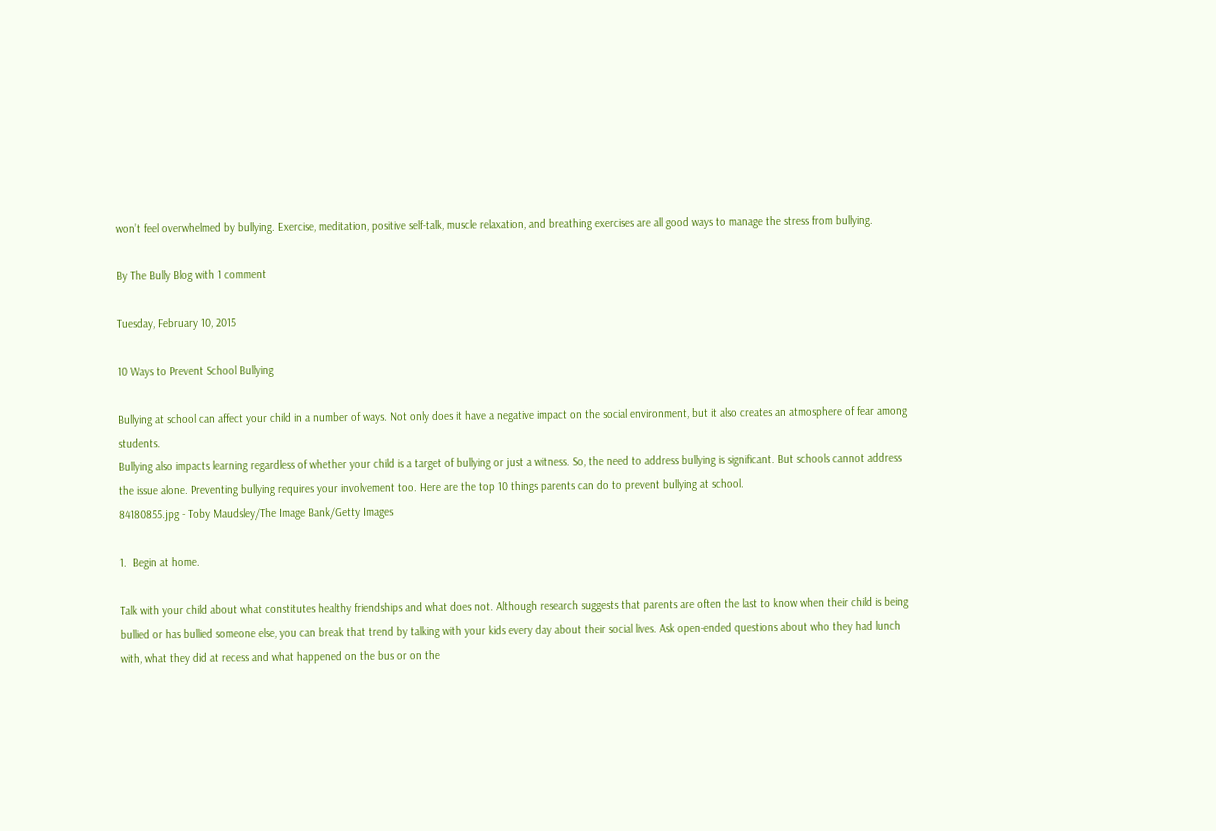won’t feel overwhelmed by bullying. Exercise, meditation, positive self-talk, muscle relaxation, and breathing exercises are all good ways to manage the stress from bullying.

By The Bully Blog with 1 comment

Tuesday, February 10, 2015

10 Ways to Prevent School Bullying

Bullying at school can affect your child in a number of ways. Not only does it have a negative impact on the social environment, but it also creates an atmosphere of fear among students.
Bullying also impacts learning regardless of whether your child is a target of bullying or just a witness. So, the need to address bullying is significant. But schools cannot address the issue alone. Preventing bullying requires your involvement too. Here are the top 10 things parents can do to prevent bullying at school.
84180855.jpg - Toby Maudsley/The Image Bank/Getty Images

1.  Begin at home.

Talk with your child about what constitutes healthy friendships and what does not. Although research suggests that parents are often the last to know when their child is being bullied or has bullied someone else, you can break that trend by talking with your kids every day about their social lives. Ask open-ended questions about who they had lunch with, what they did at recess and what happened on the bus or on the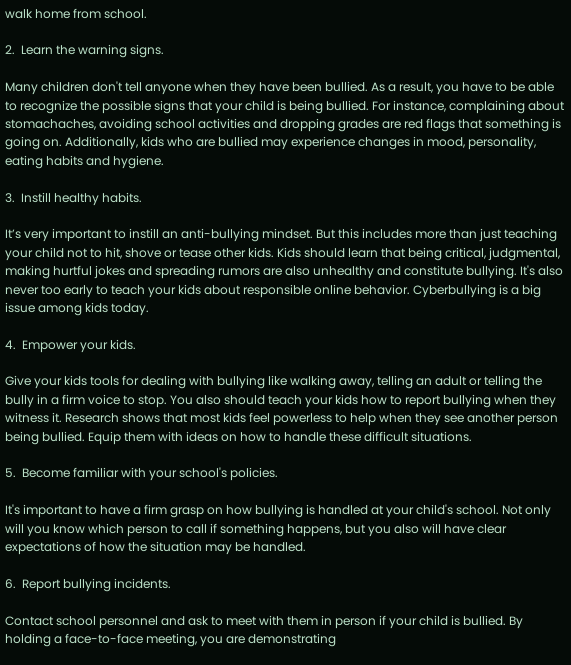walk home from school.

2.  Learn the warning signs.

Many children don't tell anyone when they have been bullied. As a result, you have to be able to recognize the possible signs that your child is being bullied. For instance, complaining about stomachaches, avoiding school activities and dropping grades are red flags that something is going on. Additionally, kids who are bullied may experience changes in mood, personality, eating habits and hygiene.

3.  Instill healthy habits.

It’s very important to instill an anti-bullying mindset. But this includes more than just teaching your child not to hit, shove or tease other kids. Kids should learn that being critical, judgmental, making hurtful jokes and spreading rumors are also unhealthy and constitute bullying. It's also never too early to teach your kids about responsible online behavior. Cyberbullying is a big issue among kids today.

4.  Empower your kids.

Give your kids tools for dealing with bullying like walking away, telling an adult or telling the bully in a firm voice to stop. You also should teach your kids how to report bullying when they witness it. Research shows that most kids feel powerless to help when they see another person being bullied. Equip them with ideas on how to handle these difficult situations.

5.  Become familiar with your school's policies.

It's important to have a firm grasp on how bullying is handled at your child's school. Not only will you know which person to call if something happens, but you also will have clear expectations of how the situation may be handled.

6.  Report bullying incidents.

Contact school personnel and ask to meet with them in person if your child is bullied. By holding a face-to-face meeting, you are demonstrating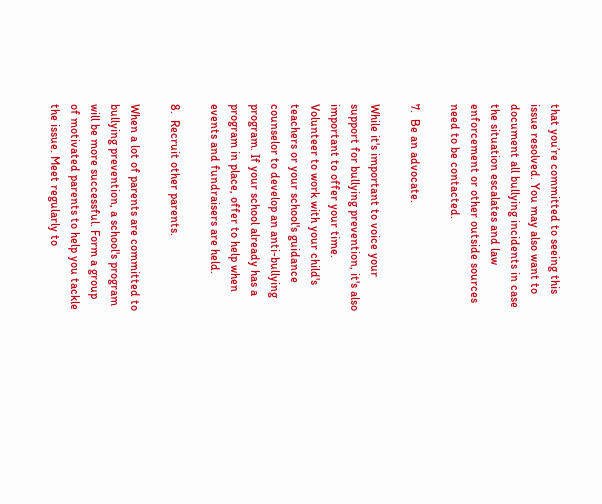that you’re committed to seeing this issue resolved. You may also want to document all bullying incidents in case the situation escalates and law enforcement or other outside sources need to be contacted.

7.  Be an advocate.

While it's important to voice your support for bullying prevention, it's also important to offer your time. Volunteer to work with your child's teachers or your school's guidance counselor to develop an anti-bullying program. If your school already has a program in place, offer to help when events and fundraisers are held.

8.  Recruit other parents.

When a lot of parents are committed to bullying prevention, a school's program will be more successful. Form a group of motivated parents to help you tackle the issue. Meet regularly to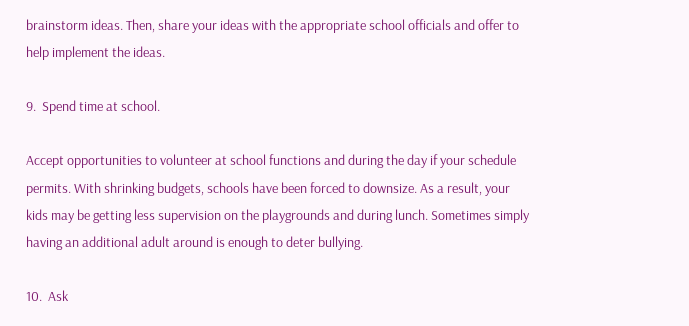brainstorm ideas. Then, share your ideas with the appropriate school officials and offer to help implement the ideas.

9.  Spend time at school.

Accept opportunities to volunteer at school functions and during the day if your schedule permits. With shrinking budgets, schools have been forced to downsize. As a result, your kids may be getting less supervision on the playgrounds and during lunch. Sometimes simply having an additional adult around is enough to deter bullying.

10.  Ask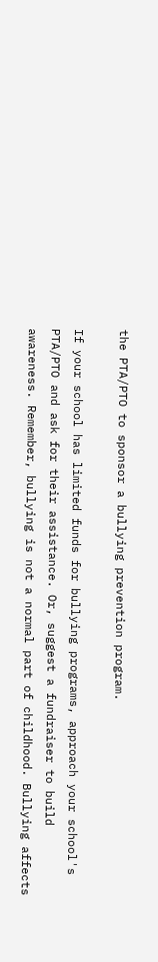the PTA/PTO to sponsor a bullying prevention program.

If your school has limited funds for bullying programs, approach your school's PTA/PTO and ask for their assistance. Or, suggest a fundraiser to build awareness. Remember, bullying is not a normal part of childhood. Bullying affects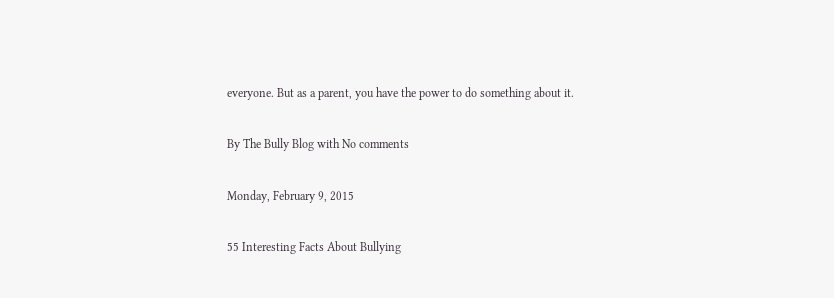everyone. But as a parent, you have the power to do something about it.

By The Bully Blog with No comments

Monday, February 9, 2015

55 Interesting Facts About Bullying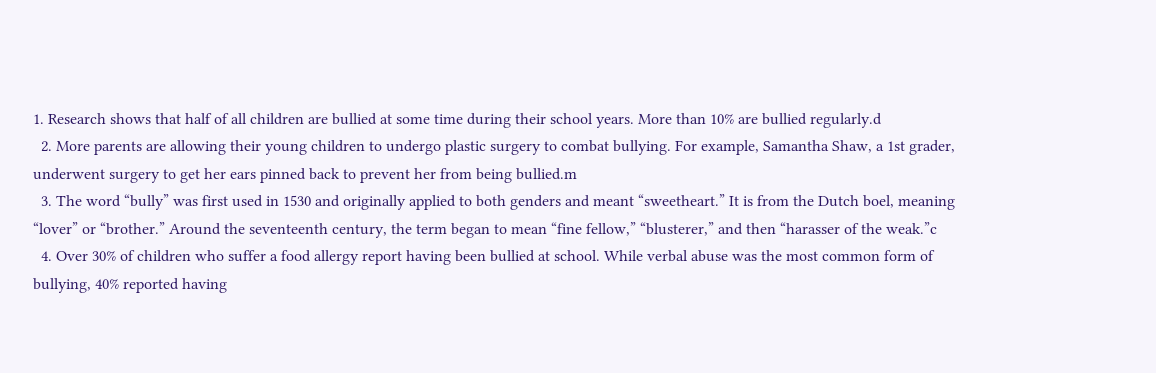1. Research shows that half of all children are bullied at some time during their school years. More than 10% are bullied regularly.d
  2. More parents are allowing their young children to undergo plastic surgery to combat bullying. For example, Samantha Shaw, a 1st grader, underwent surgery to get her ears pinned back to prevent her from being bullied.m
  3. The word “bully” was first used in 1530 and originally applied to both genders and meant “sweetheart.” It is from the Dutch boel, meaning “lover” or “brother.” Around the seventeenth century, the term began to mean “fine fellow,” “blusterer,” and then “harasser of the weak.”c
  4. Over 30% of children who suffer a food allergy report having been bullied at school. While verbal abuse was the most common form of bullying, 40% reported having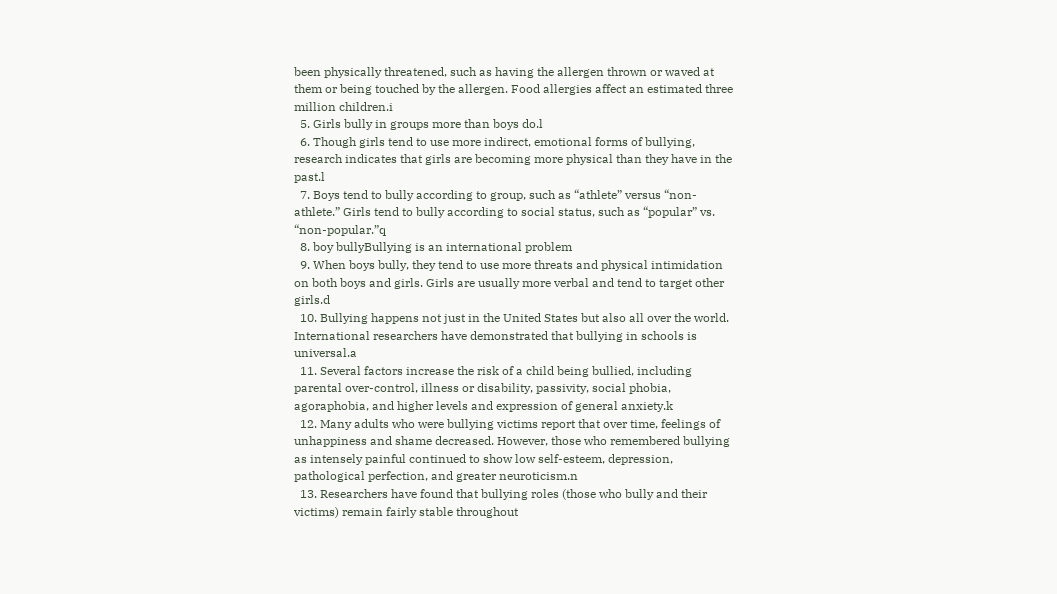been physically threatened, such as having the allergen thrown or waved at them or being touched by the allergen. Food allergies affect an estimated three million children.i
  5. Girls bully in groups more than boys do.l
  6. Though girls tend to use more indirect, emotional forms of bullying, research indicates that girls are becoming more physical than they have in the past.l
  7. Boys tend to bully according to group, such as “athlete” versus “non-athlete.” Girls tend to bully according to social status, such as “popular” vs. “non-popular.”q
  8. boy bullyBullying is an international problem
  9. When boys bully, they tend to use more threats and physical intimidation on both boys and girls. Girls are usually more verbal and tend to target other girls.d
  10. Bullying happens not just in the United States but also all over the world. International researchers have demonstrated that bullying in schools is universal.a
  11. Several factors increase the risk of a child being bullied, including parental over-control, illness or disability, passivity, social phobia, agoraphobia, and higher levels and expression of general anxiety.k
  12. Many adults who were bullying victims report that over time, feelings of unhappiness and shame decreased. However, those who remembered bullying as intensely painful continued to show low self-esteem, depression, pathological perfection, and greater neuroticism.n
  13. Researchers have found that bullying roles (those who bully and their victims) remain fairly stable throughout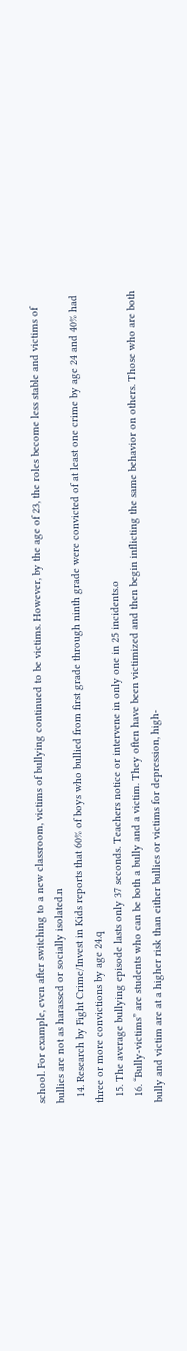school. For example, even after switching to a new classroom, victims of bullying continued to be victims. However, by the age of 23, the roles become less stable and victims of bullies are not as harassed or socially isolated.n
  14. Research by Fight Crime/Invest in Kids reports that 60% of boys who bullied from first grade through ninth grade were convicted of at least one crime by age 24 and 40% had three or more convictions by age 24.q
  15. The average bullying episode lasts only 37 seconds. Teachers notice or intervene in only one in 25 incidents.o
  16. “Bully-victims” are students who can be both a bully and a victim. They often have been victimized and then begin inflicting the same behavior on others. Those who are both bully and victim are at a higher risk than either bullies or victims for depression, high-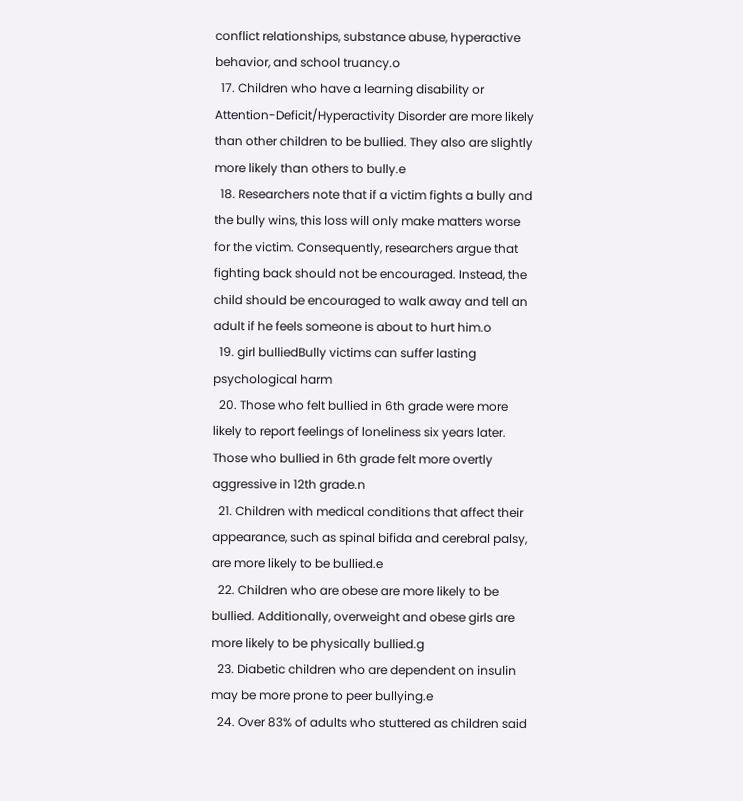conflict relationships, substance abuse, hyperactive behavior, and school truancy.o
  17. Children who have a learning disability or Attention-Deficit/Hyperactivity Disorder are more likely than other children to be bullied. They also are slightly more likely than others to bully.e
  18. Researchers note that if a victim fights a bully and the bully wins, this loss will only make matters worse for the victim. Consequently, researchers argue that fighting back should not be encouraged. Instead, the child should be encouraged to walk away and tell an adult if he feels someone is about to hurt him.o
  19. girl bulliedBully victims can suffer lasting psychological harm
  20. Those who felt bullied in 6th grade were more likely to report feelings of loneliness six years later. Those who bullied in 6th grade felt more overtly aggressive in 12th grade.n
  21. Children with medical conditions that affect their appearance, such as spinal bifida and cerebral palsy, are more likely to be bullied.e
  22. Children who are obese are more likely to be bullied. Additionally, overweight and obese girls are more likely to be physically bullied.g
  23. Diabetic children who are dependent on insulin may be more prone to peer bullying.e
  24. Over 83% of adults who stuttered as children said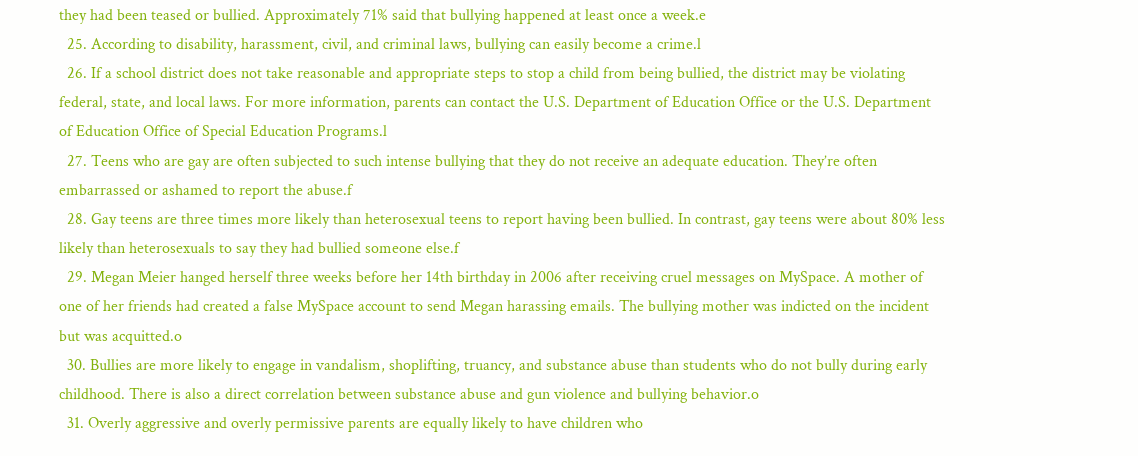they had been teased or bullied. Approximately 71% said that bullying happened at least once a week.e
  25. According to disability, harassment, civil, and criminal laws, bullying can easily become a crime.l
  26. If a school district does not take reasonable and appropriate steps to stop a child from being bullied, the district may be violating federal, state, and local laws. For more information, parents can contact the U.S. Department of Education Office or the U.S. Department of Education Office of Special Education Programs.l
  27. Teens who are gay are often subjected to such intense bullying that they do not receive an adequate education. They’re often embarrassed or ashamed to report the abuse.f
  28. Gay teens are three times more likely than heterosexual teens to report having been bullied. In contrast, gay teens were about 80% less likely than heterosexuals to say they had bullied someone else.f
  29. Megan Meier hanged herself three weeks before her 14th birthday in 2006 after receiving cruel messages on MySpace. A mother of one of her friends had created a false MySpace account to send Megan harassing emails. The bullying mother was indicted on the incident but was acquitted.o
  30. Bullies are more likely to engage in vandalism, shoplifting, truancy, and substance abuse than students who do not bully during early childhood. There is also a direct correlation between substance abuse and gun violence and bullying behavior.o
  31. Overly aggressive and overly permissive parents are equally likely to have children who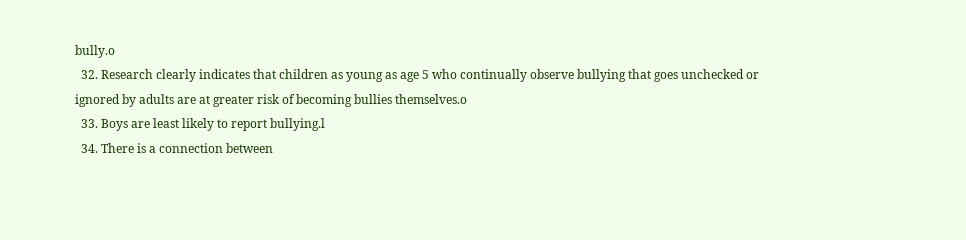bully.o
  32. Research clearly indicates that children as young as age 5 who continually observe bullying that goes unchecked or ignored by adults are at greater risk of becoming bullies themselves.o
  33. Boys are least likely to report bullying.l
  34. There is a connection between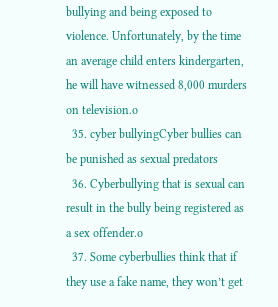bullying and being exposed to violence. Unfortunately, by the time an average child enters kindergarten, he will have witnessed 8,000 murders on television.o
  35. cyber bullyingCyber bullies can be punished as sexual predators
  36. Cyberbullying that is sexual can result in the bully being registered as a sex offender.o
  37. Some cyberbullies think that if they use a fake name, they won’t get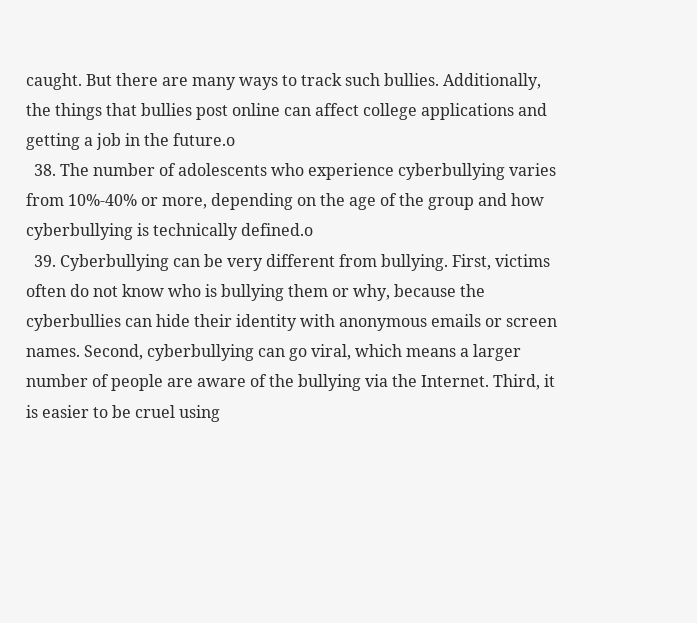caught. But there are many ways to track such bullies. Additionally, the things that bullies post online can affect college applications and getting a job in the future.o
  38. The number of adolescents who experience cyberbullying varies from 10%-40% or more, depending on the age of the group and how cyberbullying is technically defined.o
  39. Cyberbullying can be very different from bullying. First, victims often do not know who is bullying them or why, because the cyberbullies can hide their identity with anonymous emails or screen names. Second, cyberbullying can go viral, which means a larger number of people are aware of the bullying via the Internet. Third, it is easier to be cruel using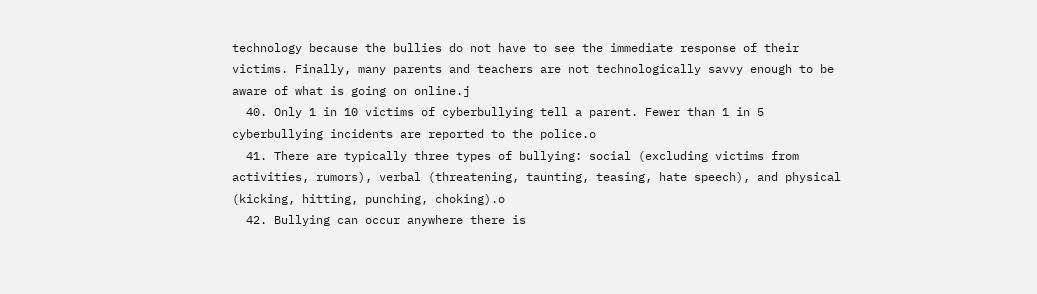technology because the bullies do not have to see the immediate response of their victims. Finally, many parents and teachers are not technologically savvy enough to be aware of what is going on online.j
  40. Only 1 in 10 victims of cyberbullying tell a parent. Fewer than 1 in 5 cyberbullying incidents are reported to the police.o
  41. There are typically three types of bullying: social (excluding victims from activities, rumors), verbal (threatening, taunting, teasing, hate speech), and physical (kicking, hitting, punching, choking).o
  42. Bullying can occur anywhere there is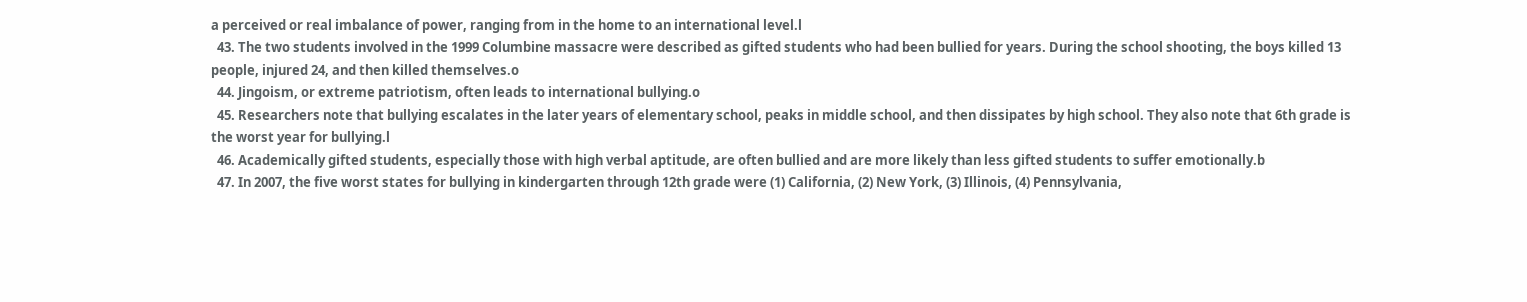a perceived or real imbalance of power, ranging from in the home to an international level.l
  43. The two students involved in the 1999 Columbine massacre were described as gifted students who had been bullied for years. During the school shooting, the boys killed 13 people, injured 24, and then killed themselves.o
  44. Jingoism, or extreme patriotism, often leads to international bullying.o
  45. Researchers note that bullying escalates in the later years of elementary school, peaks in middle school, and then dissipates by high school. They also note that 6th grade is the worst year for bullying.l
  46. Academically gifted students, especially those with high verbal aptitude, are often bullied and are more likely than less gifted students to suffer emotionally.b
  47. In 2007, the five worst states for bullying in kindergarten through 12th grade were (1) California, (2) New York, (3) Illinois, (4) Pennsylvania,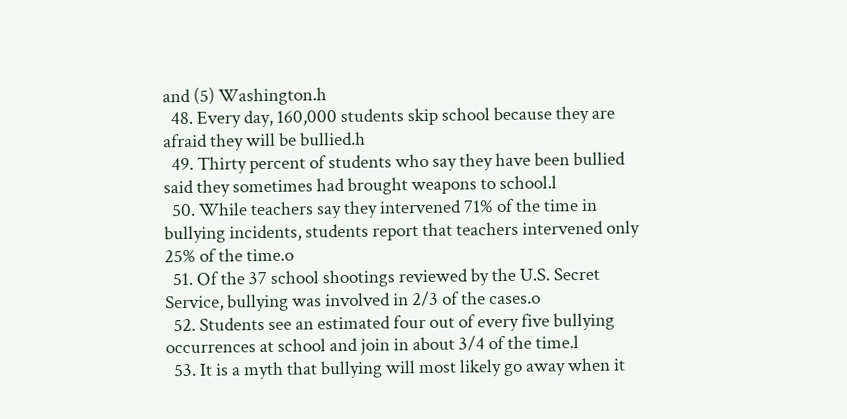and (5) Washington.h
  48. Every day, 160,000 students skip school because they are afraid they will be bullied.h
  49. Thirty percent of students who say they have been bullied said they sometimes had brought weapons to school.l
  50. While teachers say they intervened 71% of the time in bullying incidents, students report that teachers intervened only 25% of the time.o
  51. Of the 37 school shootings reviewed by the U.S. Secret Service, bullying was involved in 2/3 of the cases.o
  52. Students see an estimated four out of every five bullying occurrences at school and join in about 3/4 of the time.l
  53. It is a myth that bullying will most likely go away when it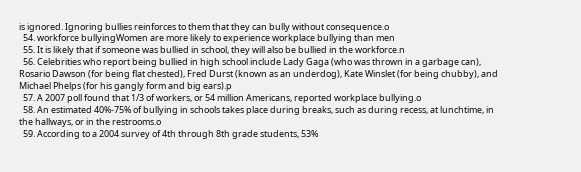is ignored. Ignoring bullies reinforces to them that they can bully without consequence.o
  54. workforce bullyingWomen are more likely to experience workplace bullying than men
  55. It is likely that if someone was bullied in school, they will also be bullied in the workforce.n
  56. Celebrities who report being bullied in high school include Lady Gaga (who was thrown in a garbage can), Rosario Dawson (for being flat chested), Fred Durst (known as an underdog), Kate Winslet (for being chubby), and Michael Phelps (for his gangly form and big ears).p
  57. A 2007 poll found that 1/3 of workers, or 54 million Americans, reported workplace bullying.o
  58. An estimated 40%-75% of bullying in schools takes place during breaks, such as during recess, at lunchtime, in the hallways, or in the restrooms.o
  59. According to a 2004 survey of 4th through 8th grade students, 53%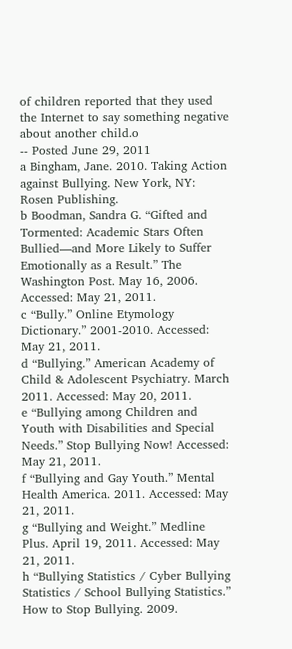of children reported that they used the Internet to say something negative about another child.o
-- Posted June 29, 2011
a Bingham, Jane. 2010. Taking Action against Bullying. New York, NY: Rosen Publishing.
b Boodman, Sandra G. “Gifted and Tormented: Academic Stars Often Bullied—and More Likely to Suffer Emotionally as a Result.” The Washington Post. May 16, 2006. Accessed: May 21, 2011.
c “Bully.” Online Etymology Dictionary.” 2001-2010. Accessed: May 21, 2011.
d “Bullying.” American Academy of Child & Adolescent Psychiatry. March 2011. Accessed: May 20, 2011.
e “Bullying among Children and Youth with Disabilities and Special Needs.” Stop Bullying Now! Accessed: May 21, 2011.
f “Bullying and Gay Youth.” Mental Health America. 2011. Accessed: May 21, 2011.
g “Bullying and Weight.” Medline Plus. April 19, 2011. Accessed: May 21, 2011.
h “Bullying Statistics / Cyber Bullying Statistics / School Bullying Statistics.” How to Stop Bullying. 2009.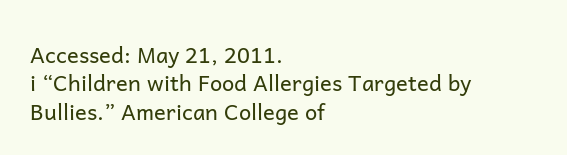Accessed: May 21, 2011.
i “Children with Food Allergies Targeted by Bullies.” American College of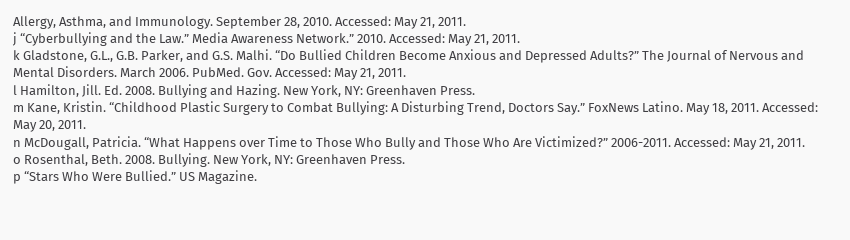Allergy, Asthma, and Immunology. September 28, 2010. Accessed: May 21, 2011.
j “Cyberbullying and the Law.” Media Awareness Network.” 2010. Accessed: May 21, 2011.
k Gladstone, G.L., G.B. Parker, and G.S. Malhi. “Do Bullied Children Become Anxious and Depressed Adults?” The Journal of Nervous and Mental Disorders. March 2006. PubMed. Gov. Accessed: May 21, 2011.
l Hamilton, Jill. Ed. 2008. Bullying and Hazing. New York, NY: Greenhaven Press.
m Kane, Kristin. “Childhood Plastic Surgery to Combat Bullying: A Disturbing Trend, Doctors Say.” FoxNews Latino. May 18, 2011. Accessed: May 20, 2011.
n McDougall, Patricia. “What Happens over Time to Those Who Bully and Those Who Are Victimized?” 2006-2011. Accessed: May 21, 2011.
o Rosenthal, Beth. 2008. Bullying. New York, NY: Greenhaven Press.
p “Stars Who Were Bullied.” US Magazine.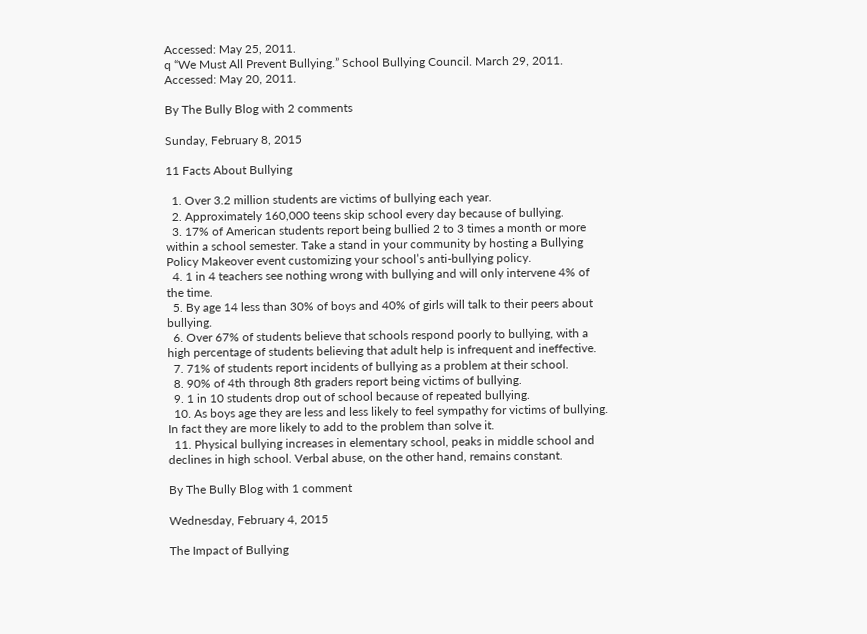Accessed: May 25, 2011.
q “We Must All Prevent Bullying.” School Bullying Council. March 29, 2011. Accessed: May 20, 2011.

By The Bully Blog with 2 comments

Sunday, February 8, 2015

11 Facts About Bullying

  1. Over 3.2 million students are victims of bullying each year.
  2. Approximately 160,000 teens skip school every day because of bullying.
  3. 17% of American students report being bullied 2 to 3 times a month or more within a school semester. Take a stand in your community by hosting a Bullying Policy Makeover event customizing your school’s anti-bullying policy.
  4. 1 in 4 teachers see nothing wrong with bullying and will only intervene 4% of the time.
  5. By age 14 less than 30% of boys and 40% of girls will talk to their peers about bullying.
  6. Over 67% of students believe that schools respond poorly to bullying, with a high percentage of students believing that adult help is infrequent and ineffective.
  7. 71% of students report incidents of bullying as a problem at their school.
  8. 90% of 4th through 8th graders report being victims of bullying.
  9. 1 in 10 students drop out of school because of repeated bullying.
  10. As boys age they are less and less likely to feel sympathy for victims of bullying. In fact they are more likely to add to the problem than solve it.
  11. Physical bullying increases in elementary school, peaks in middle school and declines in high school. Verbal abuse, on the other hand, remains constant.

By The Bully Blog with 1 comment

Wednesday, February 4, 2015

The Impact of Bullying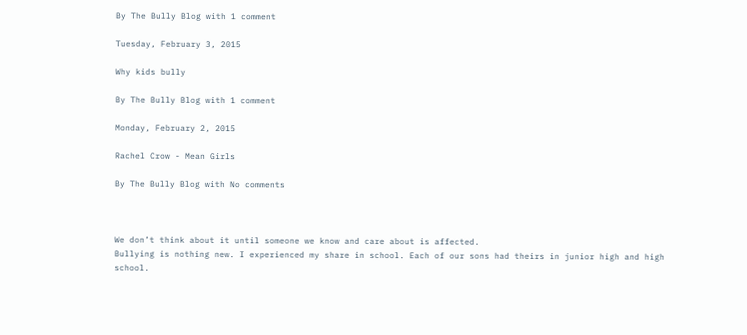By The Bully Blog with 1 comment

Tuesday, February 3, 2015

Why kids bully

By The Bully Blog with 1 comment

Monday, February 2, 2015

Rachel Crow - Mean Girls

By The Bully Blog with No comments



We don’t think about it until someone we know and care about is affected.
Bullying is nothing new. I experienced my share in school. Each of our sons had theirs in junior high and high school.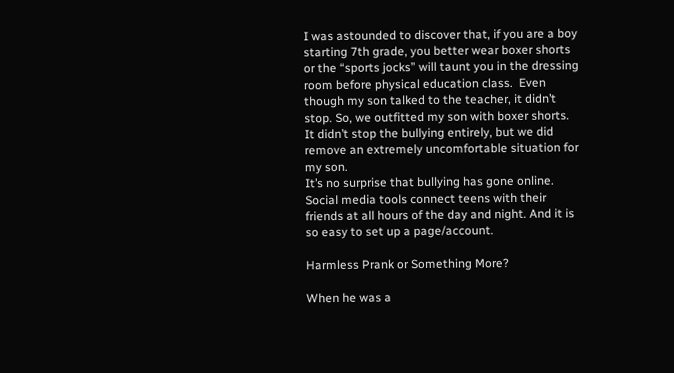I was astounded to discover that, if you are a boy starting 7th grade, you better wear boxer shorts or the “sports jocks” will taunt you in the dressing room before physical education class.  Even though my son talked to the teacher, it didn’t stop. So, we outfitted my son with boxer shorts. It didn’t stop the bullying entirely, but we did remove an extremely uncomfortable situation for my son.
It’s no surprise that bullying has gone online. Social media tools connect teens with their friends at all hours of the day and night. And it is so easy to set up a page/account.

Harmless Prank or Something More?

When he was a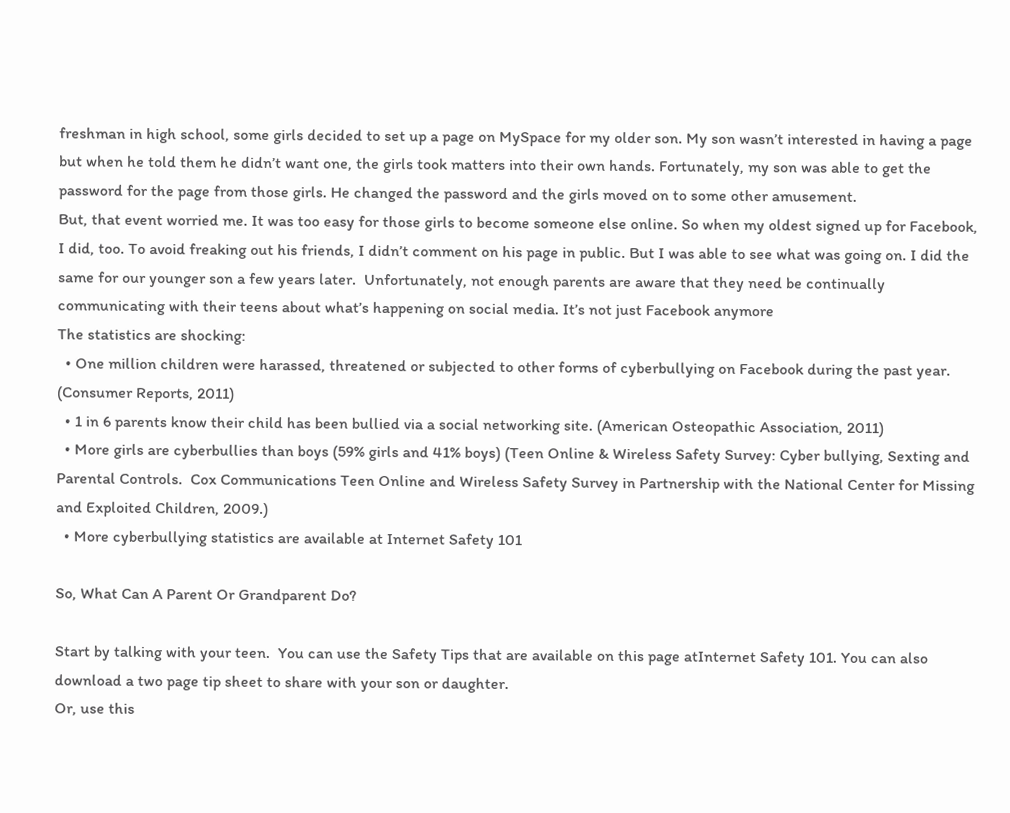freshman in high school, some girls decided to set up a page on MySpace for my older son. My son wasn’t interested in having a page but when he told them he didn’t want one, the girls took matters into their own hands. Fortunately, my son was able to get the password for the page from those girls. He changed the password and the girls moved on to some other amusement.
But, that event worried me. It was too easy for those girls to become someone else online. So when my oldest signed up for Facebook, I did, too. To avoid freaking out his friends, I didn’t comment on his page in public. But I was able to see what was going on. I did the same for our younger son a few years later.  Unfortunately, not enough parents are aware that they need be continually communicating with their teens about what’s happening on social media. It’s not just Facebook anymore
The statistics are shocking:
  • One million children were harassed, threatened or subjected to other forms of cyberbullying on Facebook during the past year. (Consumer Reports, 2011)
  • 1 in 6 parents know their child has been bullied via a social networking site. (American Osteopathic Association, 2011)
  • More girls are cyberbullies than boys (59% girls and 41% boys) (Teen Online & Wireless Safety Survey: Cyber bullying, Sexting and Parental Controls.  Cox Communications Teen Online and Wireless Safety Survey in Partnership with the National Center for Missing and Exploited Children, 2009.)
  • More cyberbullying statistics are available at Internet Safety 101

So, What Can A Parent Or Grandparent Do?

Start by talking with your teen.  You can use the Safety Tips that are available on this page atInternet Safety 101. You can also download a two page tip sheet to share with your son or daughter.
Or, use this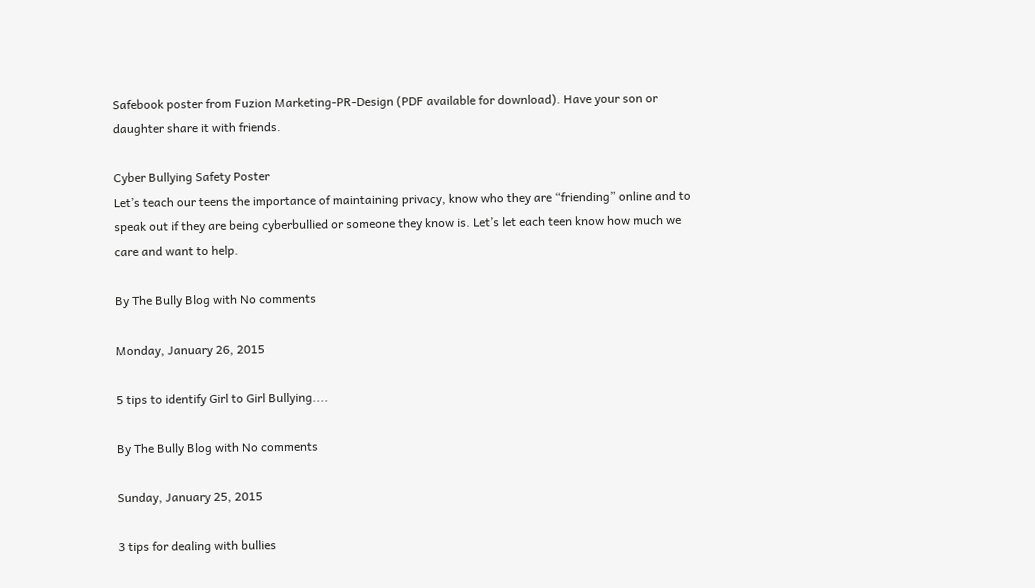Safebook poster from Fuzion Marketing-PR-Design (PDF available for download). Have your son or daughter share it with friends.

Cyber Bullying Safety Poster
Let’s teach our teens the importance of maintaining privacy, know who they are “friending” online and to speak out if they are being cyberbullied or someone they know is. Let’s let each teen know how much we care and want to help.

By The Bully Blog with No comments

Monday, January 26, 2015

5 tips to identify Girl to Girl Bullying....

By The Bully Blog with No comments

Sunday, January 25, 2015

3 tips for dealing with bullies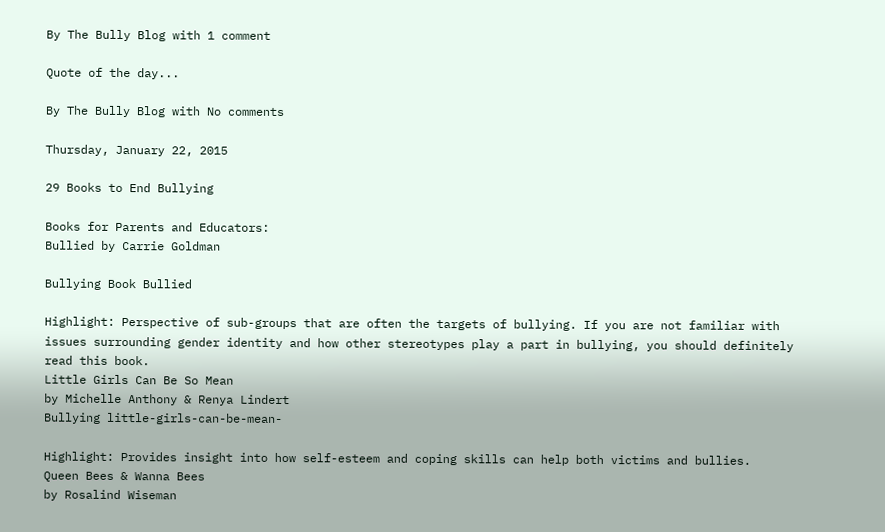By The Bully Blog with 1 comment

Quote of the day...

By The Bully Blog with No comments

Thursday, January 22, 2015

29 Books to End Bullying

Books for Parents and Educators:
Bullied by Carrie Goldman

Bullying Book Bullied

Highlight: Perspective of sub-groups that are often the targets of bullying. If you are not familiar with issues surrounding gender identity and how other stereotypes play a part in bullying, you should definitely read this book.
Little Girls Can Be So Mean
by Michelle Anthony & Renya Lindert
Bullying little-girls-can-be-mean-

Highlight: Provides insight into how self-esteem and coping skills can help both victims and bullies.
Queen Bees & Wanna Bees
by Rosalind Wiseman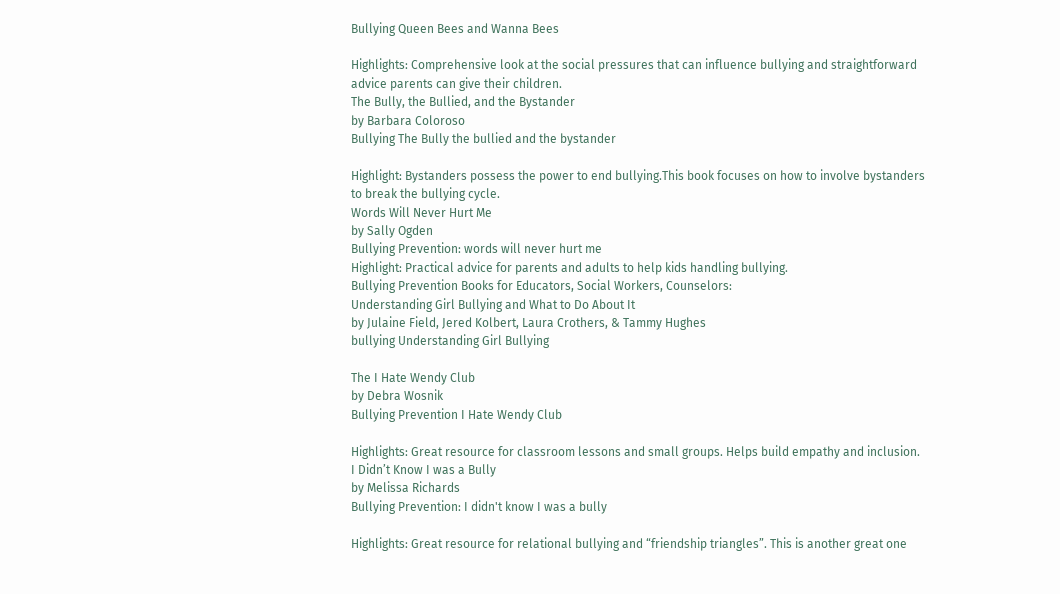Bullying Queen Bees and Wanna Bees

Highlights: Comprehensive look at the social pressures that can influence bullying and straightforward advice parents can give their children.
The Bully, the Bullied, and the Bystander
by Barbara Coloroso
Bullying The Bully the bullied and the bystander

Highlight: Bystanders possess the power to end bullying.This book focuses on how to involve bystanders to break the bullying cycle.
Words Will Never Hurt Me
by Sally Ogden
Bullying Prevention: words will never hurt me
Highlight: Practical advice for parents and adults to help kids handling bullying.
Bullying Prevention Books for Educators, Social Workers, Counselors:
Understanding Girl Bullying and What to Do About It
by Julaine Field, Jered Kolbert, Laura Crothers, & Tammy Hughes
bullying Understanding Girl Bullying

The I Hate Wendy Club
by Debra Wosnik
Bullying Prevention I Hate Wendy Club

Highlights: Great resource for classroom lessons and small groups. Helps build empathy and inclusion.
I Didn’t Know I was a Bully
by Melissa Richards
Bullying Prevention: I didn't know I was a bully

Highlights: Great resource for relational bullying and “friendship triangles”. This is another great one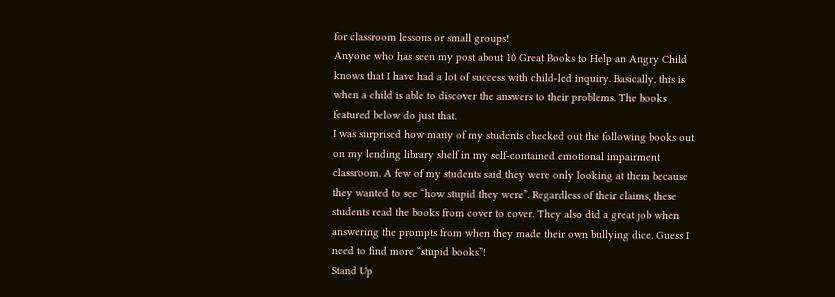for classroom lessons or small groups!
Anyone who has seen my post about 10 Great Books to Help an Angry Child knows that I have had a lot of success with child-led inquiry. Basically, this is when a child is able to discover the answers to their problems. The books featured below do just that.
I was surprised how many of my students checked out the following books out on my lending library shelf in my self-contained emotional impairment classroom. A few of my students said they were only looking at them because they wanted to see “how stupid they were”. Regardless of their claims, these students read the books from cover to cover. They also did a great job when answering the prompts from when they made their own bullying dice. Guess I need to find more “stupid books”!
Stand Up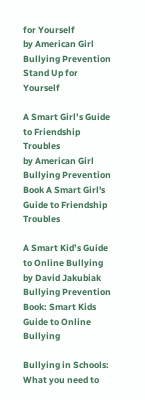for Yourself
by American Girl
Bullying Prevention Stand Up for Yourself

A Smart Girl’s Guide to Friendship Troubles
by American Girl
Bullying Prevention Book A Smart Girl's Guide to Friendship Troubles

A Smart Kid’s Guide to Online Bullying
by David Jakubiak
Bullying Prevention Book: Smart Kids Guide to Online Bullying

Bullying in Schools: What you need to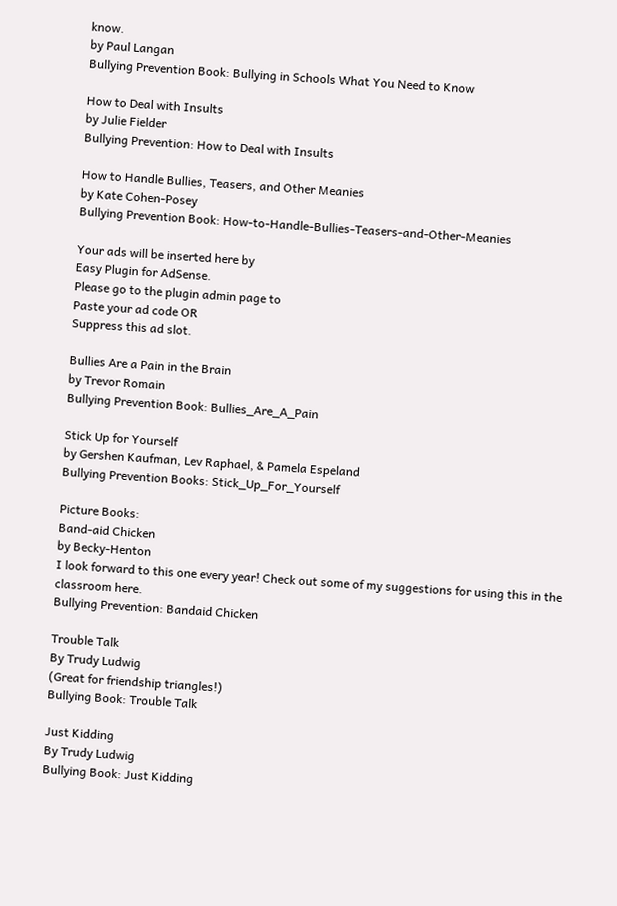know.
by Paul Langan
Bullying Prevention Book: Bullying in Schools What You Need to Know

How to Deal with Insults
by Julie Fielder
Bullying Prevention: How to Deal with Insults

How to Handle Bullies, Teasers, and Other Meanies
by Kate Cohen-Posey
Bullying Prevention Book: How-to-Handle-Bullies-Teasers-and-Other-Meanies

Your ads will be inserted here by
Easy Plugin for AdSense.
Please go to the plugin admin page to
Paste your ad code OR
Suppress this ad slot.

Bullies Are a Pain in the Brain
by Trevor Romain
Bullying Prevention Book: Bullies_Are_A_Pain

Stick Up for Yourself
by Gershen Kaufman, Lev Raphael, & Pamela Espeland
Bullying Prevention Books: Stick_Up_For_Yourself

Picture Books:
Band-aid Chicken
by Becky-Henton
I look forward to this one every year! Check out some of my suggestions for using this in the classroom here.
Bullying Prevention: Bandaid Chicken

Trouble Talk
By Trudy Ludwig
(Great for friendship triangles!)
Bullying Book: Trouble Talk

Just Kidding
By Trudy Ludwig
Bullying Book: Just Kidding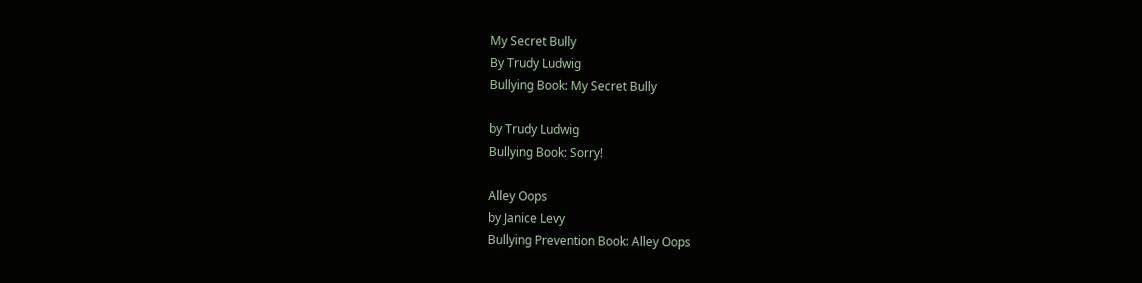My Secret Bully
By Trudy Ludwig
Bullying Book: My Secret Bully

by Trudy Ludwig
Bullying Book: Sorry!

Alley Oops
by Janice Levy
Bullying Prevention Book: Alley Oops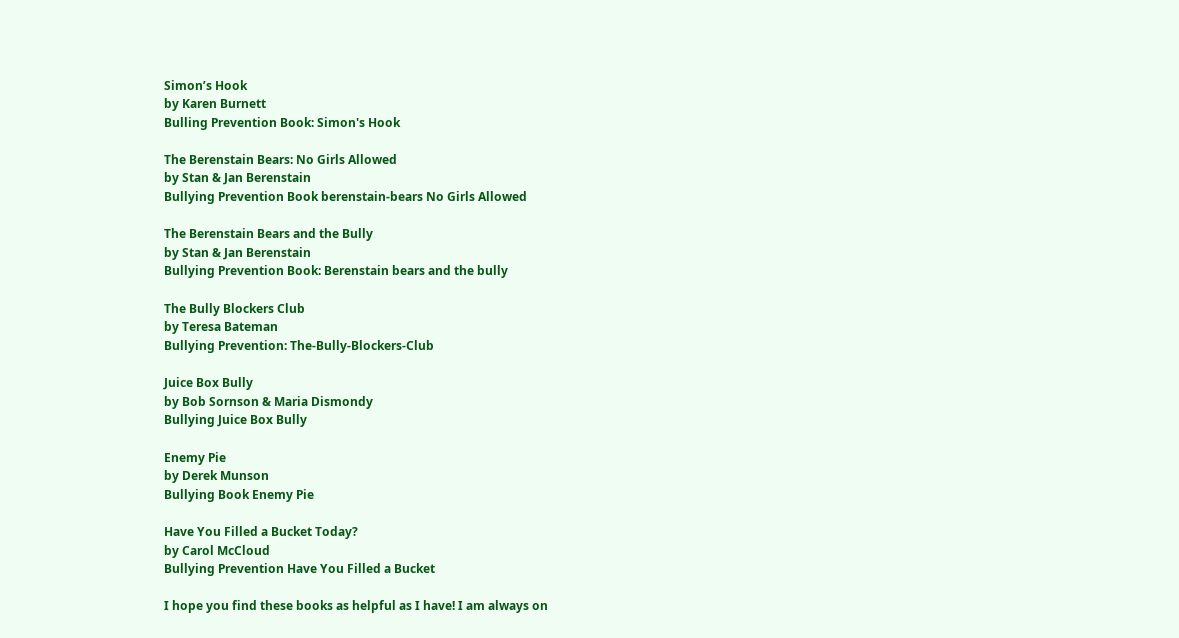Simon’s Hook
by Karen Burnett
Bulling Prevention Book: Simon's Hook

The Berenstain Bears: No Girls Allowed
by Stan & Jan Berenstain
Bullying Prevention Book berenstain-bears No Girls Allowed

The Berenstain Bears and the Bully
by Stan & Jan Berenstain
Bullying Prevention Book: Berenstain bears and the bully

The Bully Blockers Club
by Teresa Bateman
Bullying Prevention: The-Bully-Blockers-Club

Juice Box Bully
by Bob Sornson & Maria Dismondy
Bullying Juice Box Bully

Enemy Pie
by Derek Munson
Bullying Book Enemy Pie

Have You Filled a Bucket Today?
by Carol McCloud
Bullying Prevention Have You Filled a Bucket

I hope you find these books as helpful as I have! I am always on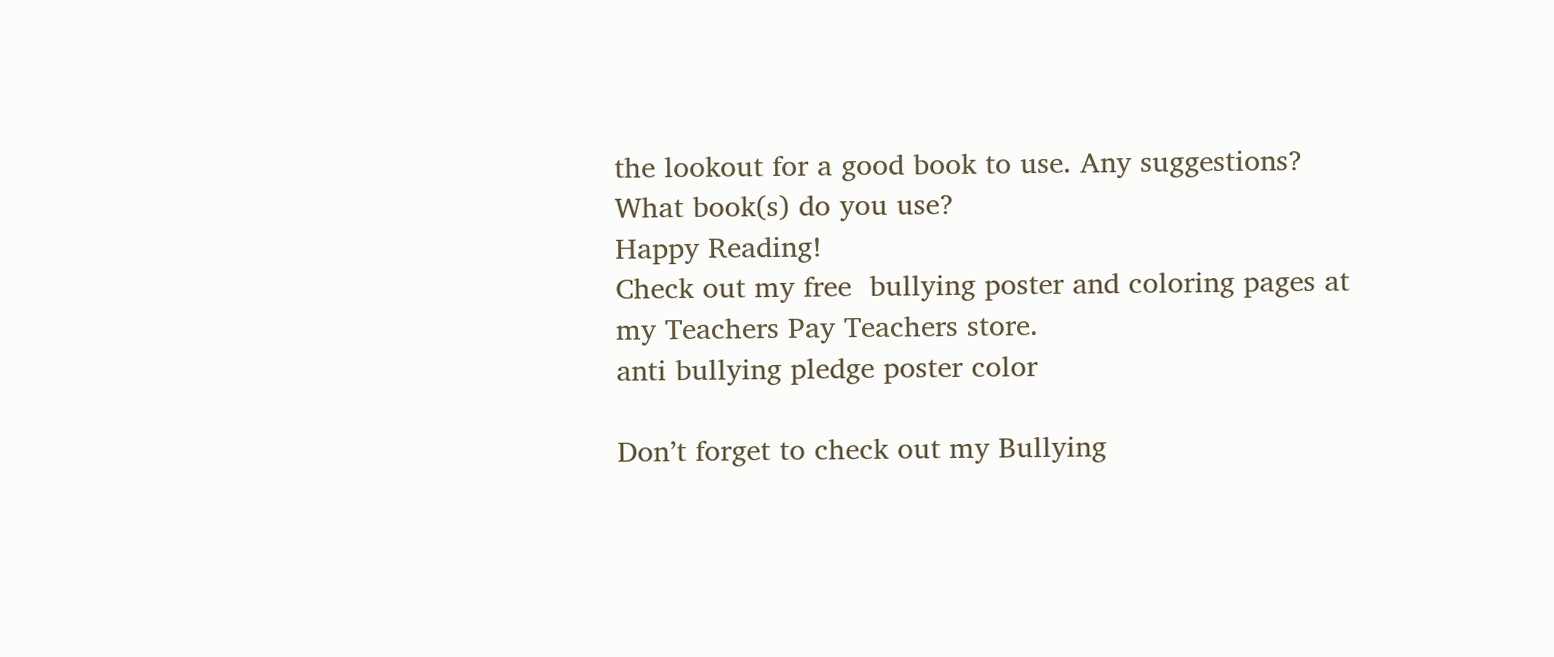the lookout for a good book to use. Any suggestions? What book(s) do you use?
Happy Reading!
Check out my free  bullying poster and coloring pages at my Teachers Pay Teachers store.
anti bullying pledge poster color

Don’t forget to check out my Bullying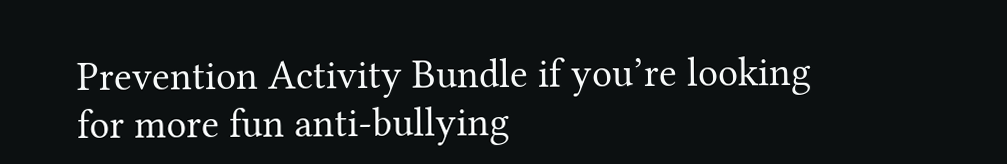Prevention Activity Bundle if you’re looking for more fun anti-bullying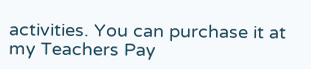activities. You can purchase it at my Teachers Pay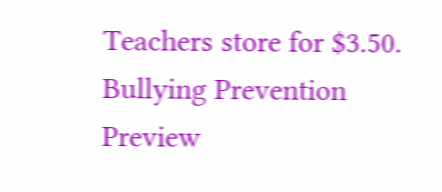Teachers store for $3.50.
Bullying Prevention Preview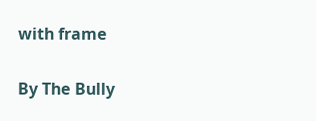with frame

By The Bully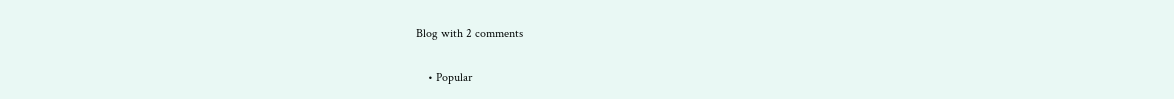Blog with 2 comments

    • Popular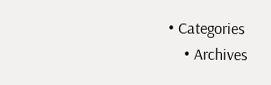• Categories
    • Archives